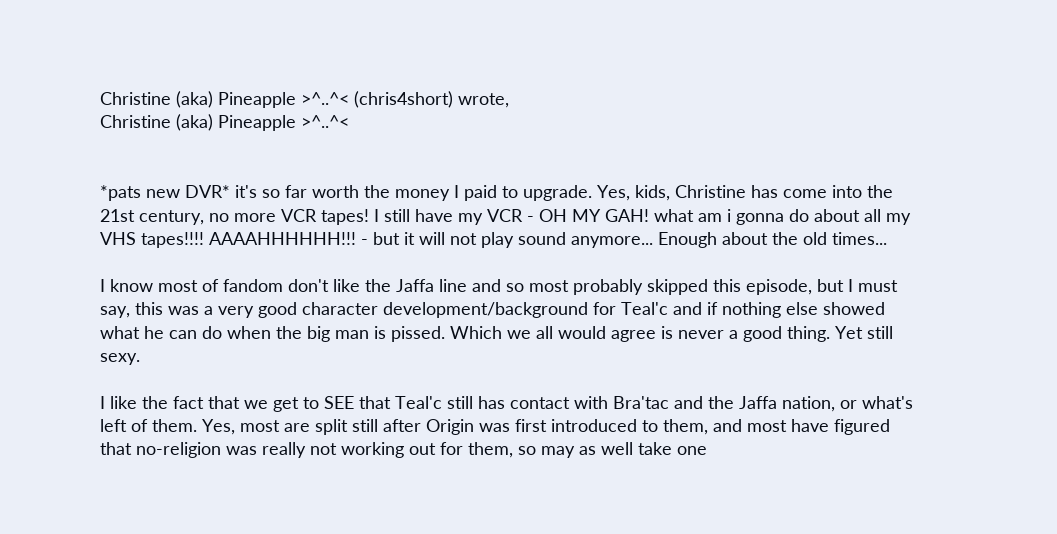Christine (aka) Pineapple >^..^< (chris4short) wrote,
Christine (aka) Pineapple >^..^<


*pats new DVR* it's so far worth the money I paid to upgrade. Yes, kids, Christine has come into the 21st century, no more VCR tapes! I still have my VCR - OH MY GAH! what am i gonna do about all my VHS tapes!!!! AAAAHHHHHH!!! - but it will not play sound anymore... Enough about the old times...

I know most of fandom don't like the Jaffa line and so most probably skipped this episode, but I must say, this was a very good character development/background for Teal'c and if nothing else showed what he can do when the big man is pissed. Which we all would agree is never a good thing. Yet still sexy.

I like the fact that we get to SEE that Teal'c still has contact with Bra'tac and the Jaffa nation, or what's left of them. Yes, most are split still after Origin was first introduced to them, and most have figured that no-religion was really not working out for them, so may as well take one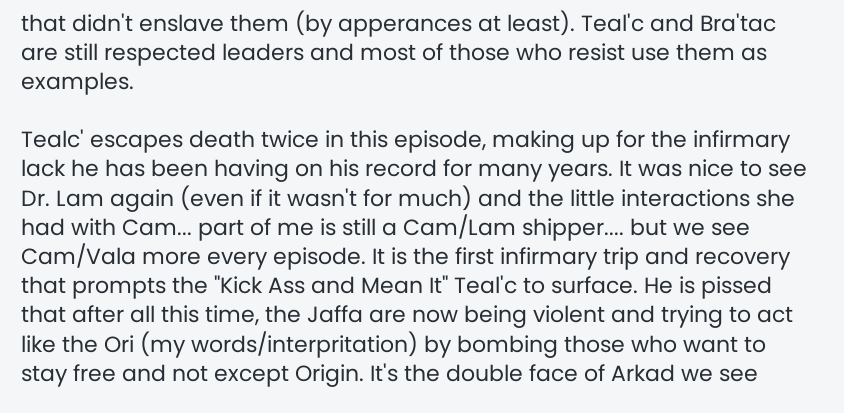that didn't enslave them (by apperances at least). Teal'c and Bra'tac are still respected leaders and most of those who resist use them as examples.

Tealc' escapes death twice in this episode, making up for the infirmary lack he has been having on his record for many years. It was nice to see Dr. Lam again (even if it wasn't for much) and the little interactions she had with Cam... part of me is still a Cam/Lam shipper.... but we see Cam/Vala more every episode. It is the first infirmary trip and recovery that prompts the "Kick Ass and Mean It" Teal'c to surface. He is pissed that after all this time, the Jaffa are now being violent and trying to act like the Ori (my words/interpritation) by bombing those who want to stay free and not except Origin. It's the double face of Arkad we see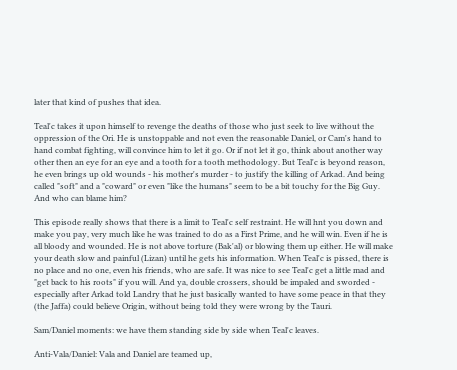later that kind of pushes that idea.

Teal'c takes it upon himself to revenge the deaths of those who just seek to live without the oppression of the Ori. He is unstoppable and not even the reasonable Daniel, or Cam's hand to hand combat fighting, will convince him to let it go. Or if not let it go, think about another way other then an eye for an eye and a tooth for a tooth methodology. But Teal'c is beyond reason, he even brings up old wounds - his mother's murder - to justify the killing of Arkad. And being called "soft" and a "coward" or even "like the humans" seem to be a bit touchy for the Big Guy. And who can blame him?

This episode really shows that there is a limit to Teal'c self restraint. He will hnt you down and make you pay, very much like he was trained to do as a First Prime, and he will win. Even if he is all bloody and wounded. He is not above torture (Bak'al) or blowing them up either. He will make your death slow and painful (Lizan) until he gets his information. When Teal'c is pissed, there is no place and no one, even his friends, who are safe. It was nice to see Teal'c get a little mad and "get back to his roots" if you will. And ya, double crossers, should be impaled and sworded - especially after Arkad told Landry that he just basically wanted to have some peace in that they (the Jaffa) could believe Origin, without being told they were wrong by the Tauri.

Sam/Daniel moments: we have them standing side by side when Teal'c leaves.

Anti-Vala/Daniel: Vala and Daniel are teamed up,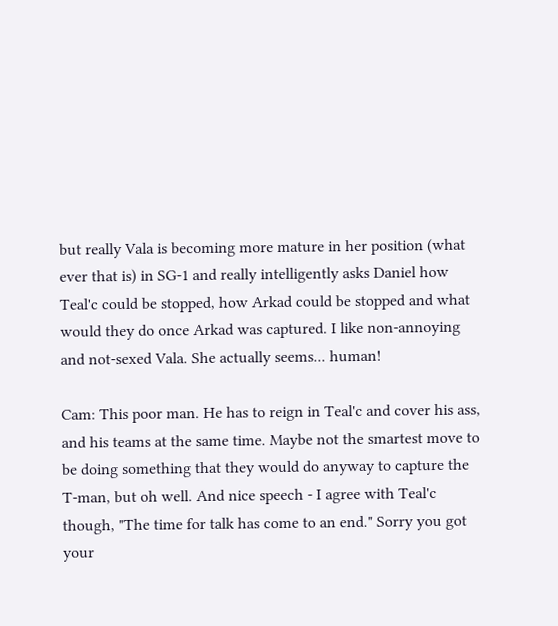but really Vala is becoming more mature in her position (what ever that is) in SG-1 and really intelligently asks Daniel how Teal'c could be stopped, how Arkad could be stopped and what would they do once Arkad was captured. I like non-annoying and not-sexed Vala. She actually seems... human!

Cam: This poor man. He has to reign in Teal'c and cover his ass, and his teams at the same time. Maybe not the smartest move to be doing something that they would do anyway to capture the T-man, but oh well. And nice speech - I agree with Teal'c though, "The time for talk has come to an end." Sorry you got your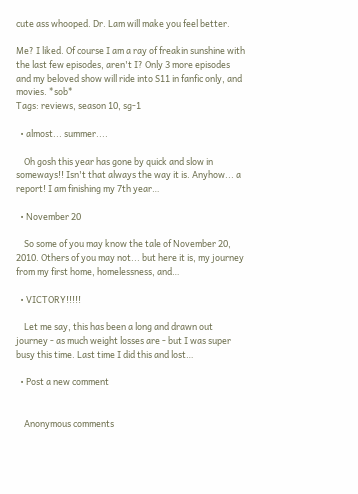cute ass whooped. Dr. Lam will make you feel better.

Me? I liked. Of course I am a ray of freakin sunshine with the last few episodes, aren't I? Only 3 more episodes and my beloved show will ride into S11 in fanfic only, and movies. *sob*
Tags: reviews, season 10, sg-1

  • almost... summer....

    Oh gosh this year has gone by quick and slow in someways!! Isn't that always the way it is. Anyhow... a report! I am finishing my 7th year…

  • November 20

    So some of you may know the tale of November 20, 2010. Others of you may not... but here it is, my journey from my first home, homelessness, and…

  • VICTORY!!!!!

    Let me say, this has been a long and drawn out journey - as much weight losses are - but I was super busy this time. Last time I did this and lost…

  • Post a new comment


    Anonymous comments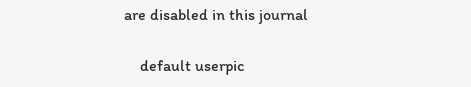are disabled in this journal

    default userpic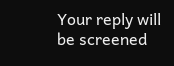Your reply will be screened